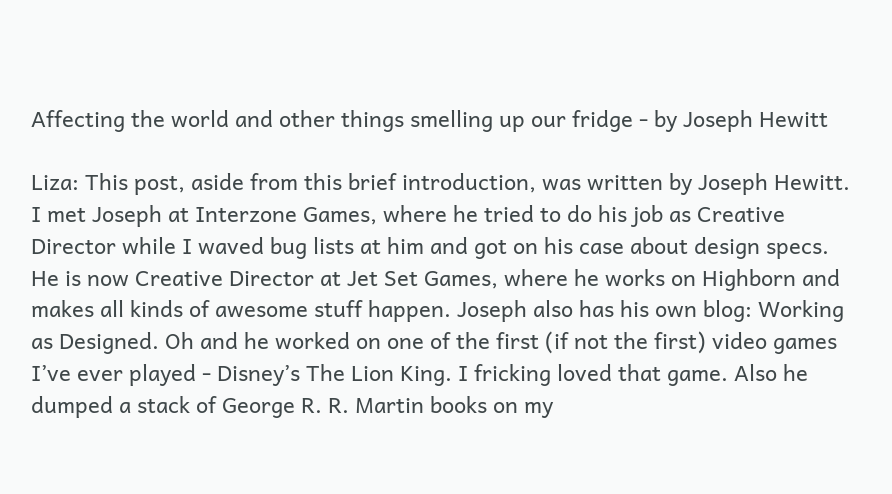Affecting the world and other things smelling up our fridge - by Joseph Hewitt

Liza: This post, aside from this brief introduction, was written by Joseph Hewitt. I met Joseph at Interzone Games, where he tried to do his job as Creative Director while I waved bug lists at him and got on his case about design specs. He is now Creative Director at Jet Set Games, where he works on Highborn and makes all kinds of awesome stuff happen. Joseph also has his own blog: Working as Designed. Oh and he worked on one of the first (if not the first) video games I’ve ever played - Disney’s The Lion King. I fricking loved that game. Also he dumped a stack of George R. R. Martin books on my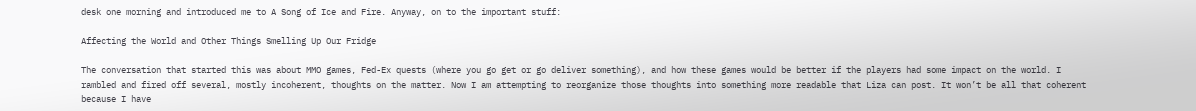desk one morning and introduced me to A Song of Ice and Fire. Anyway, on to the important stuff:

Affecting the World and Other Things Smelling Up Our Fridge

The conversation that started this was about MMO games, Fed-Ex quests (where you go get or go deliver something), and how these games would be better if the players had some impact on the world. I rambled and fired off several, mostly incoherent, thoughts on the matter. Now I am attempting to reorganize those thoughts into something more readable that Liza can post. It won’t be all that coherent because I have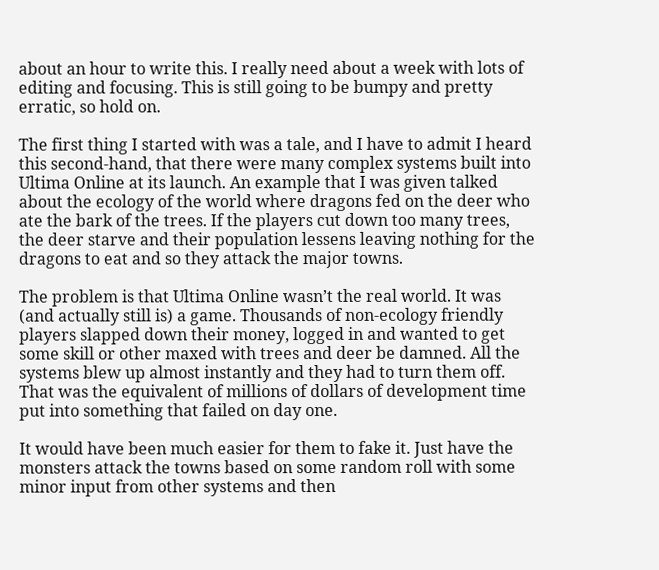about an hour to write this. I really need about a week with lots of editing and focusing. This is still going to be bumpy and pretty erratic, so hold on.

The first thing I started with was a tale, and I have to admit I heard this second-hand, that there were many complex systems built into Ultima Online at its launch. An example that I was given talked about the ecology of the world where dragons fed on the deer who ate the bark of the trees. If the players cut down too many trees, the deer starve and their population lessens leaving nothing for the dragons to eat and so they attack the major towns.

The problem is that Ultima Online wasn’t the real world. It was (and actually still is) a game. Thousands of non-ecology friendly players slapped down their money, logged in and wanted to get some skill or other maxed with trees and deer be damned. All the systems blew up almost instantly and they had to turn them off. That was the equivalent of millions of dollars of development time put into something that failed on day one.

It would have been much easier for them to fake it. Just have the monsters attack the towns based on some random roll with some minor input from other systems and then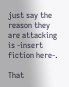just say the reason they are attacking is -insert fiction here-.

That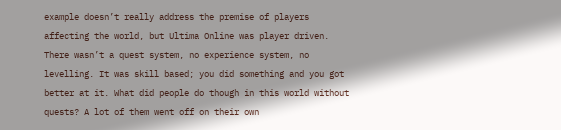example doesn’t really address the premise of players affecting the world, but Ultima Online was player driven. There wasn’t a quest system, no experience system, no levelling. It was skill based; you did something and you got better at it. What did people do though in this world without quests? A lot of them went off on their own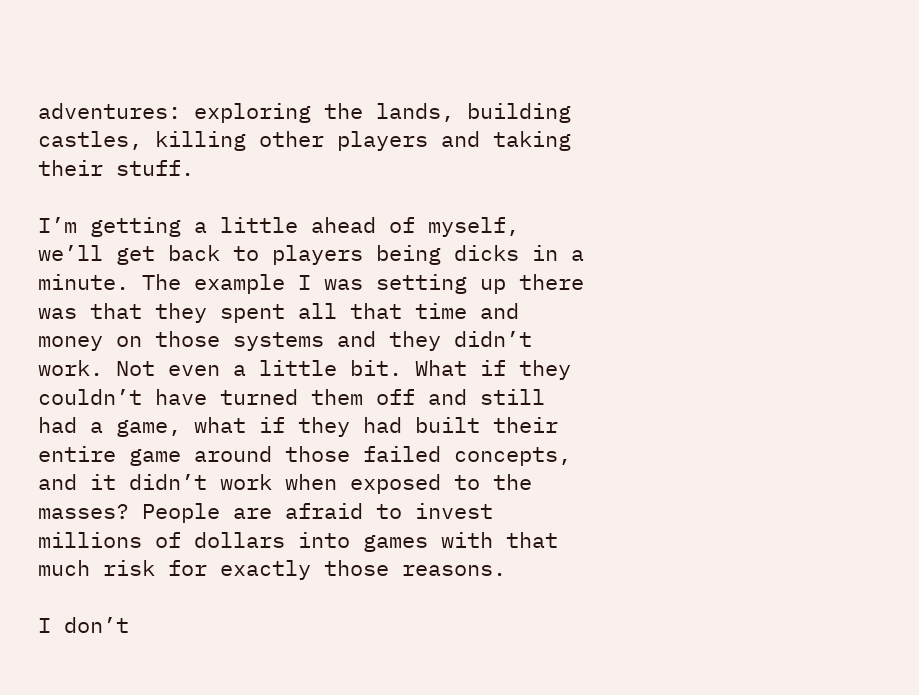adventures: exploring the lands, building castles, killing other players and taking their stuff.

I’m getting a little ahead of myself, we’ll get back to players being dicks in a minute. The example I was setting up there was that they spent all that time and money on those systems and they didn’t work. Not even a little bit. What if they couldn’t have turned them off and still had a game, what if they had built their entire game around those failed concepts, and it didn’t work when exposed to the masses? People are afraid to invest millions of dollars into games with that much risk for exactly those reasons.

I don’t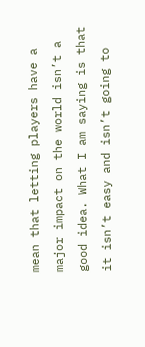mean that letting players have a major impact on the world isn’t a good idea. What I am saying is that it isn’t easy and isn’t going to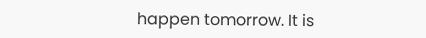happen tomorrow. It is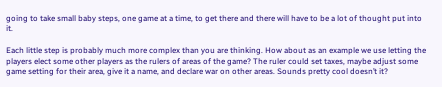going to take small baby steps, one game at a time, to get there and there will have to be a lot of thought put into it.

Each little step is probably much more complex than you are thinking. How about as an example we use letting the players elect some other players as the rulers of areas of the game? The ruler could set taxes, maybe adjust some game setting for their area, give it a name, and declare war on other areas. Sounds pretty cool doesn’t it?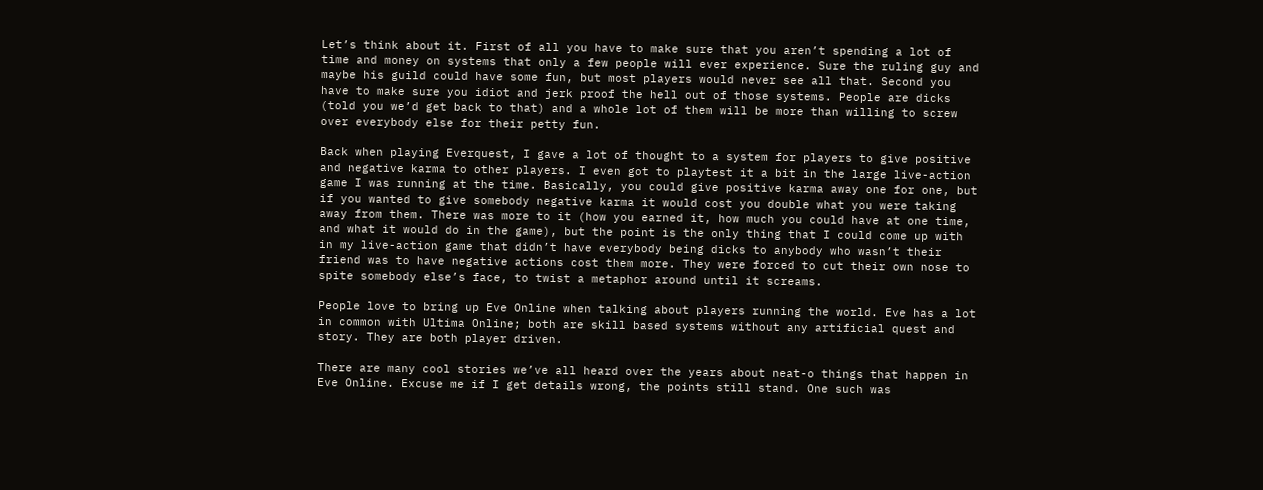Let’s think about it. First of all you have to make sure that you aren’t spending a lot of time and money on systems that only a few people will ever experience. Sure the ruling guy and maybe his guild could have some fun, but most players would never see all that. Second you have to make sure you idiot and jerk proof the hell out of those systems. People are dicks (told you we’d get back to that) and a whole lot of them will be more than willing to screw over everybody else for their petty fun.

Back when playing Everquest, I gave a lot of thought to a system for players to give positive and negative karma to other players. I even got to playtest it a bit in the large live-action game I was running at the time. Basically, you could give positive karma away one for one, but if you wanted to give somebody negative karma it would cost you double what you were taking away from them. There was more to it (how you earned it, how much you could have at one time, and what it would do in the game), but the point is the only thing that I could come up with in my live-action game that didn’t have everybody being dicks to anybody who wasn’t their friend was to have negative actions cost them more. They were forced to cut their own nose to spite somebody else’s face, to twist a metaphor around until it screams.

People love to bring up Eve Online when talking about players running the world. Eve has a lot in common with Ultima Online; both are skill based systems without any artificial quest and story. They are both player driven.

There are many cool stories we’ve all heard over the years about neat-o things that happen in Eve Online. Excuse me if I get details wrong, the points still stand. One such was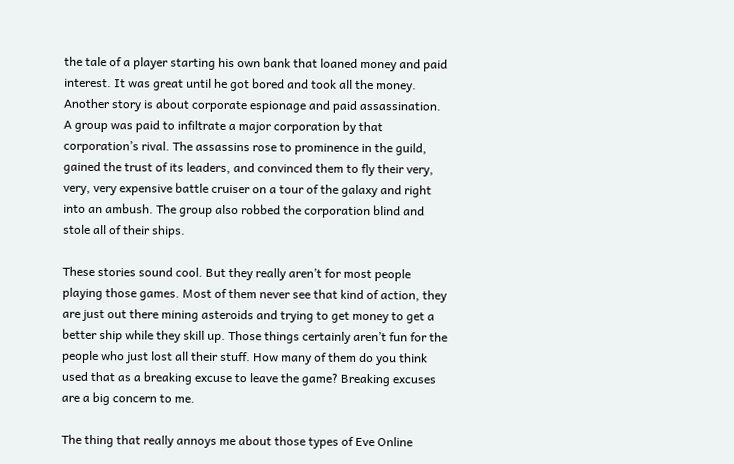the tale of a player starting his own bank that loaned money and paid interest. It was great until he got bored and took all the money.  Another story is about corporate espionage and paid assassination. A group was paid to infiltrate a major corporation by that corporation’s rival. The assassins rose to prominence in the guild, gained the trust of its leaders, and convinced them to fly their very, very, very expensive battle cruiser on a tour of the galaxy and right into an ambush. The group also robbed the corporation blind and stole all of their ships.

These stories sound cool. But they really aren’t for most people playing those games. Most of them never see that kind of action, they are just out there mining asteroids and trying to get money to get a better ship while they skill up. Those things certainly aren’t fun for the people who just lost all their stuff. How many of them do you think used that as a breaking excuse to leave the game? Breaking excuses are a big concern to me.

The thing that really annoys me about those types of Eve Online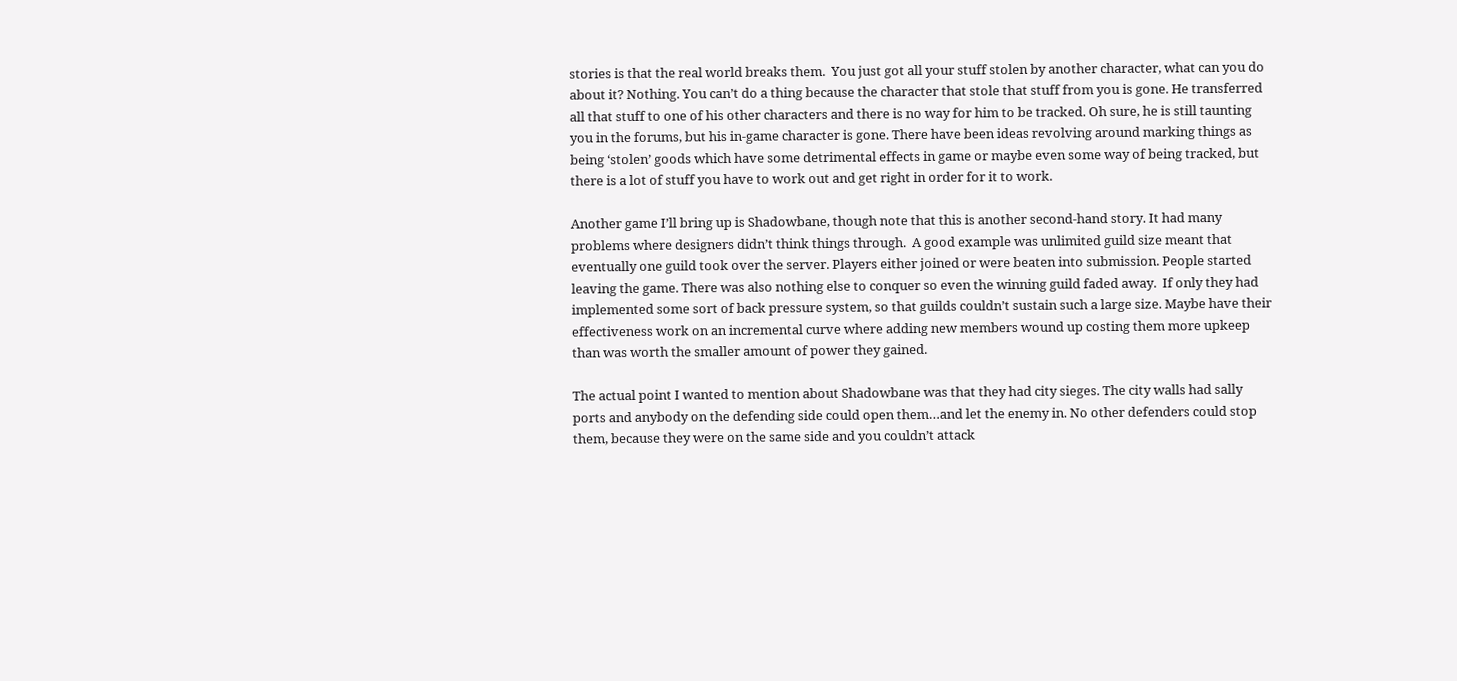stories is that the real world breaks them.  You just got all your stuff stolen by another character, what can you do about it? Nothing. You can’t do a thing because the character that stole that stuff from you is gone. He transferred all that stuff to one of his other characters and there is no way for him to be tracked. Oh sure, he is still taunting you in the forums, but his in-game character is gone. There have been ideas revolving around marking things as being ‘stolen’ goods which have some detrimental effects in game or maybe even some way of being tracked, but there is a lot of stuff you have to work out and get right in order for it to work.

Another game I’ll bring up is Shadowbane, though note that this is another second-hand story. It had many problems where designers didn’t think things through.  A good example was unlimited guild size meant that eventually one guild took over the server. Players either joined or were beaten into submission. People started leaving the game. There was also nothing else to conquer so even the winning guild faded away.  If only they had implemented some sort of back pressure system, so that guilds couldn’t sustain such a large size. Maybe have their effectiveness work on an incremental curve where adding new members wound up costing them more upkeep than was worth the smaller amount of power they gained.

The actual point I wanted to mention about Shadowbane was that they had city sieges. The city walls had sally ports and anybody on the defending side could open them…and let the enemy in. No other defenders could stop them, because they were on the same side and you couldn’t attack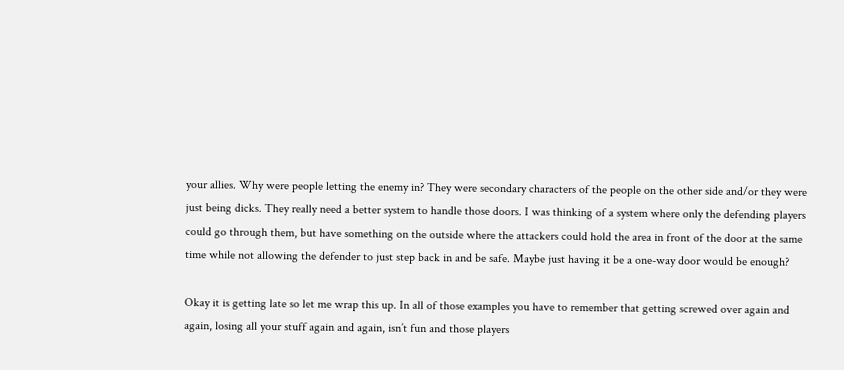your allies. Why were people letting the enemy in? They were secondary characters of the people on the other side and/or they were just being dicks. They really need a better system to handle those doors. I was thinking of a system where only the defending players could go through them, but have something on the outside where the attackers could hold the area in front of the door at the same time while not allowing the defender to just step back in and be safe. Maybe just having it be a one-way door would be enough?

Okay it is getting late so let me wrap this up. In all of those examples you have to remember that getting screwed over again and again, losing all your stuff again and again, isn’t fun and those players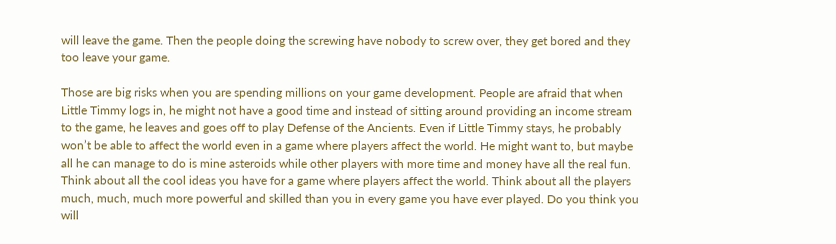will leave the game. Then the people doing the screwing have nobody to screw over, they get bored and they too leave your game.

Those are big risks when you are spending millions on your game development. People are afraid that when Little Timmy logs in, he might not have a good time and instead of sitting around providing an income stream to the game, he leaves and goes off to play Defense of the Ancients. Even if Little Timmy stays, he probably won’t be able to affect the world even in a game where players affect the world. He might want to, but maybe all he can manage to do is mine asteroids while other players with more time and money have all the real fun. Think about all the cool ideas you have for a game where players affect the world. Think about all the players much, much, much more powerful and skilled than you in every game you have ever played. Do you think you will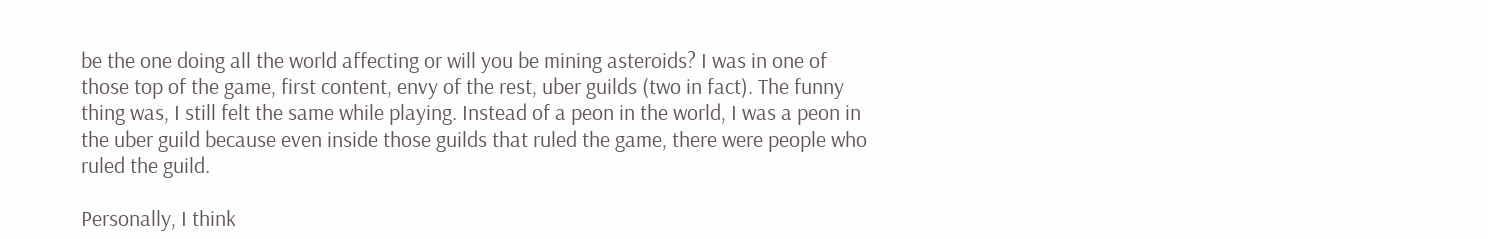be the one doing all the world affecting or will you be mining asteroids? I was in one of those top of the game, first content, envy of the rest, uber guilds (two in fact). The funny thing was, I still felt the same while playing. Instead of a peon in the world, I was a peon in the uber guild because even inside those guilds that ruled the game, there were people who ruled the guild.

Personally, I think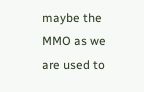maybe the MMO as we are used to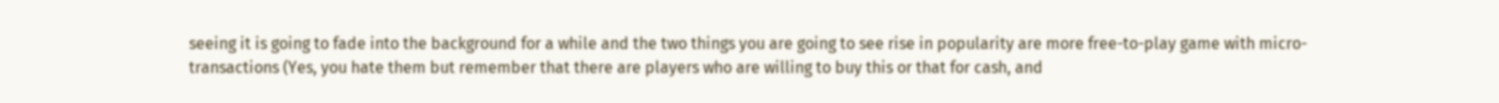seeing it is going to fade into the background for a while and the two things you are going to see rise in popularity are more free-to-play game with micro-transactions (Yes, you hate them but remember that there are players who are willing to buy this or that for cash, and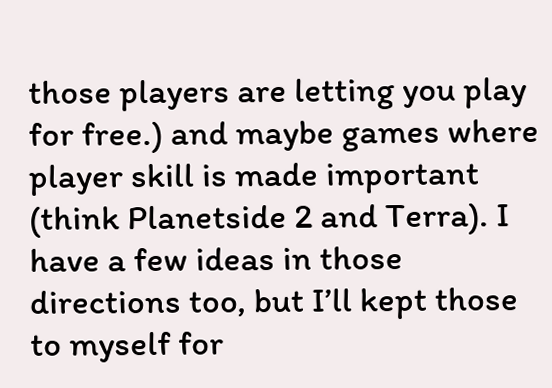those players are letting you play for free.) and maybe games where player skill is made important (think Planetside 2 and Terra). I have a few ideas in those directions too, but I’ll kept those to myself for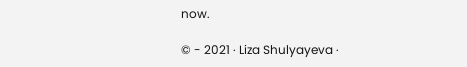now.

© - 2021 · Liza Shulyayeva ·